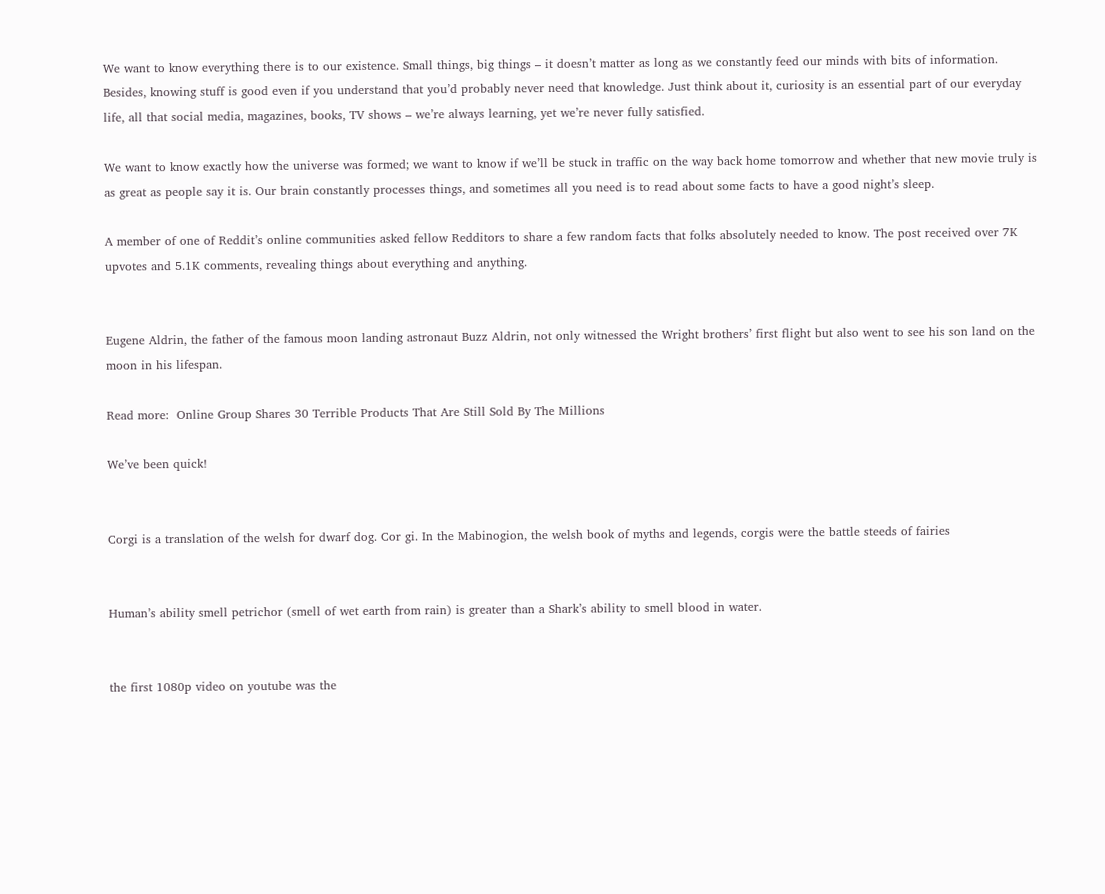We want to know everything there is to our existence. Small things, big things – it doesn’t matter as long as we constantly feed our minds with bits of information. Besides, knowing stuff is good even if you understand that you’d probably never need that knowledge. Just think about it, curiosity is an essential part of our everyday life, all that social media, magazines, books, TV shows – we’re always learning, yet we’re never fully satisfied.

We want to know exactly how the universe was formed; we want to know if we’ll be stuck in traffic on the way back home tomorrow and whether that new movie truly is as great as people say it is. Our brain constantly processes things, and sometimes all you need is to read about some facts to have a good night’s sleep.

A member of one of Reddit’s online communities asked fellow Redditors to share a few random facts that folks absolutely needed to know. The post received over 7K upvotes and 5.1K comments, revealing things about everything and anything.


Eugene Aldrin, the father of the famous moon landing astronaut Buzz Aldrin, not only witnessed the Wright brothers’ first flight but also went to see his son land on the moon in his lifespan.

Read more:  Online Group Shares 30 Terrible Products That Are Still Sold By The Millions

We’ve been quick!


Corgi is a translation of the welsh for dwarf dog. Cor gi. In the Mabinogion, the welsh book of myths and legends, corgis were the battle steeds of fairies


Human’s ability smell petrichor (smell of wet earth from rain) is greater than a Shark’s ability to smell blood in water.


the first 1080p video on youtube was the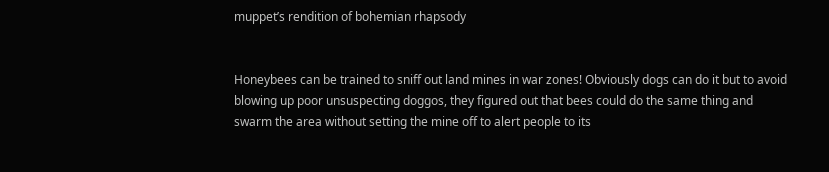muppet’s rendition of bohemian rhapsody


Honeybees can be trained to sniff out land mines in war zones! Obviously dogs can do it but to avoid blowing up poor unsuspecting doggos, they figured out that bees could do the same thing and swarm the area without setting the mine off to alert people to its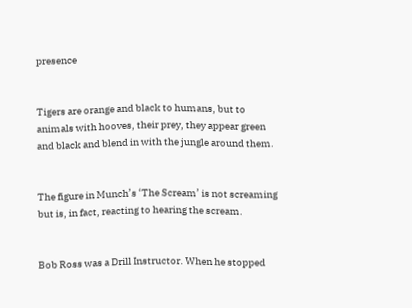presence


Tigers are orange and black to humans, but to animals with hooves, their prey, they appear green and black and blend in with the jungle around them.


The figure in Munch’s ‘The Scream’ is not screaming but is, in fact, reacting to hearing the scream.


Bob Ross was a Drill Instructor. When he stopped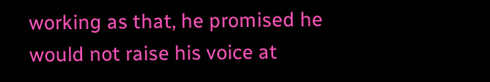working as that, he promised he would not raise his voice at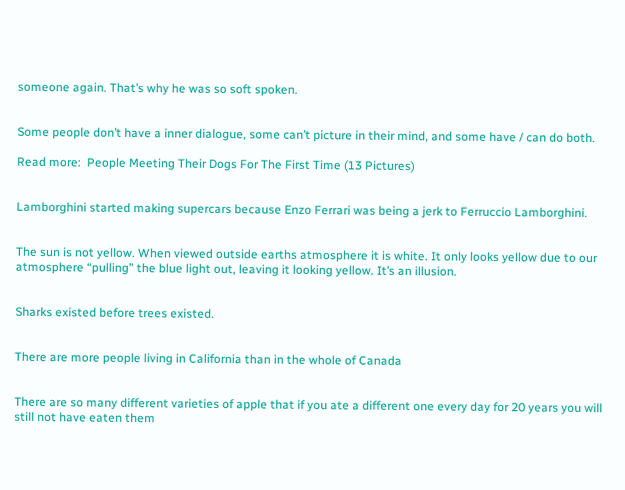someone again. That’s why he was so soft spoken.


Some people don’t have a inner dialogue, some can’t picture in their mind, and some have / can do both.

Read more:  People Meeting Their Dogs For The First Time (13 Pictures)


Lamborghini started making supercars because Enzo Ferrari was being a jerk to Ferruccio Lamborghini.


The sun is not yellow. When viewed outside earths atmosphere it is white. It only looks yellow due to our atmosphere “pulling” the blue light out, leaving it looking yellow. It’s an illusion.


Sharks existed before trees existed.


There are more people living in California than in the whole of Canada


There are so many different varieties of apple that if you ate a different one every day for 20 years you will still not have eaten them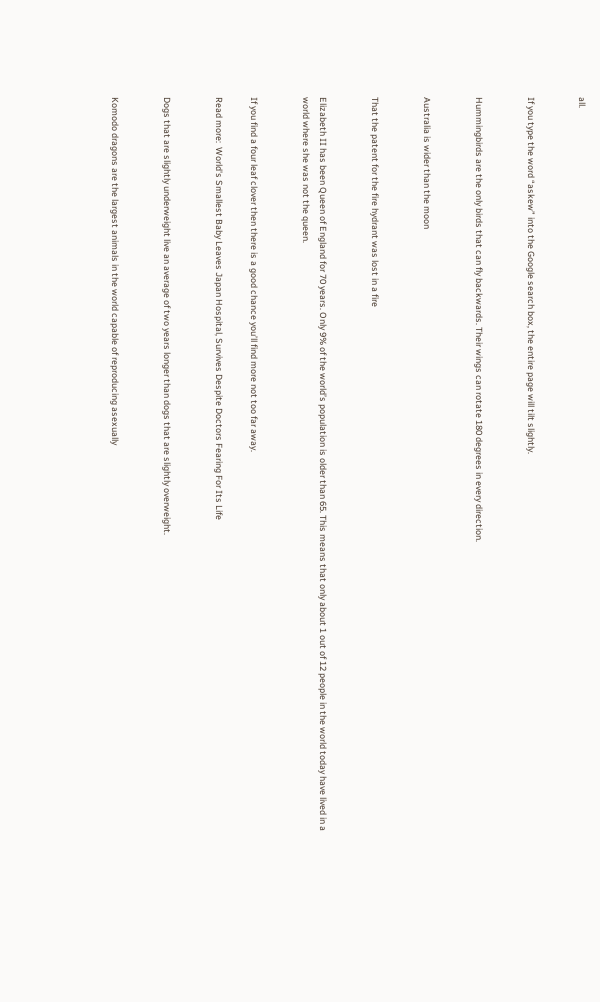all.


If you type the word “askew” into the Google search box, the entire page will tilt slightly.


Hummingbirds are the only birds that can fly backwards. Their wings can rotate 180 degrees in every direction.


Australia is wider than the moon


That the patent for the fire hydrant was lost in a fire


Elizabeth II has been Queen of England for 70 years. Only 9% of the world’s population is older than 65. This means that only about 1 out of 12 people in the world today have lived in a world where she was not the queen.


If you find a four leaf clover then there is a good chance you’ll find more not too far away.

Read more:  World's Smallest Baby Leaves Japan Hospital, Survives Despite Doctors Fearing For Its Life


Dogs that are slightly underweight live an average of two years longer than dogs that are slightly overweight.


Komodo dragons are the largest animals in the world capable of reproducing asexually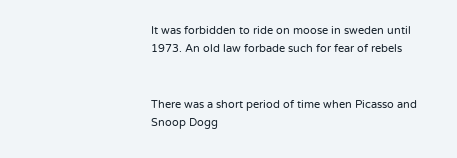It was forbidden to ride on moose in sweden until 1973. An old law forbade such for fear of rebels


There was a short period of time when Picasso and Snoop Dogg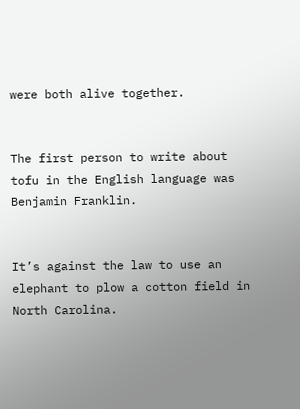were both alive together.


The first person to write about tofu in the English language was Benjamin Franklin.


It’s against the law to use an elephant to plow a cotton field in North Carolina.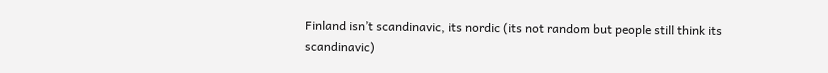Finland isn’t scandinavic, its nordic (its not random but people still think its scandinavic)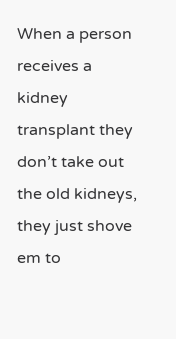When a person receives a kidney transplant they don’t take out the old kidneys, they just shove em to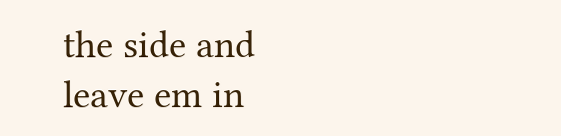the side and leave em in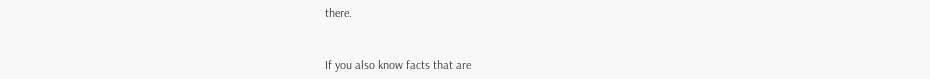there.


If you also know facts that are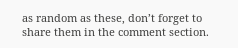as random as these, don’t forget to share them in the comment section.